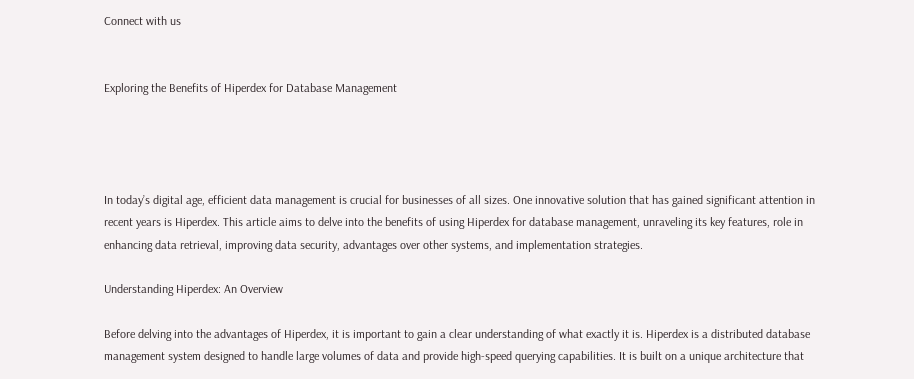Connect with us


Exploring the Benefits of Hiperdex for Database Management




In today’s digital age, efficient data management is crucial for businesses of all sizes. One innovative solution that has gained significant attention in recent years is Hiperdex. This article aims to delve into the benefits of using Hiperdex for database management, unraveling its key features, role in enhancing data retrieval, improving data security, advantages over other systems, and implementation strategies.

Understanding Hiperdex: An Overview

Before delving into the advantages of Hiperdex, it is important to gain a clear understanding of what exactly it is. Hiperdex is a distributed database management system designed to handle large volumes of data and provide high-speed querying capabilities. It is built on a unique architecture that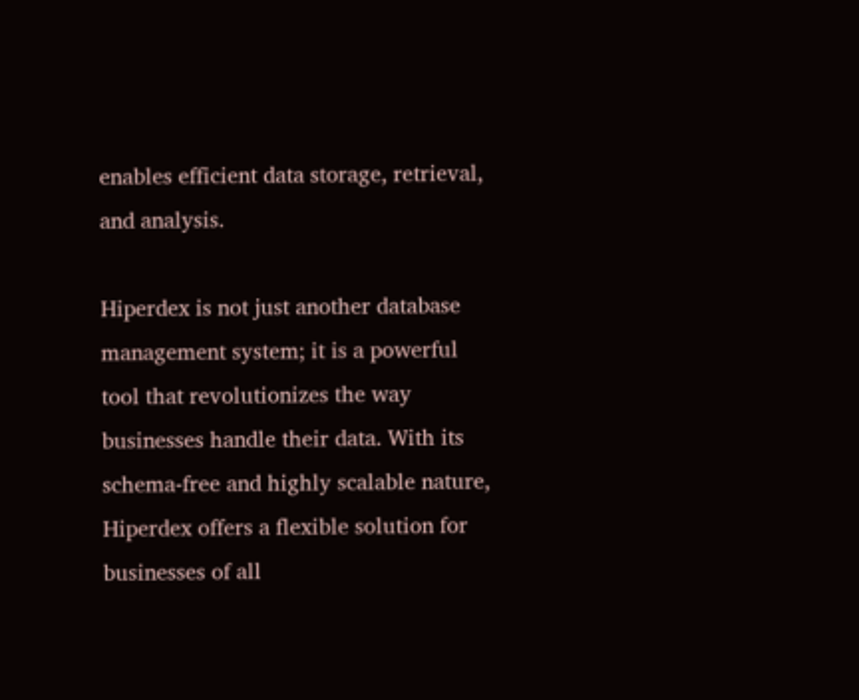enables efficient data storage, retrieval, and analysis.

Hiperdex is not just another database management system; it is a powerful tool that revolutionizes the way businesses handle their data. With its schema-free and highly scalable nature, Hiperdex offers a flexible solution for businesses of all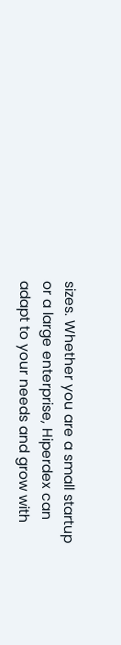sizes. Whether you are a small startup or a large enterprise, Hiperdex can adapt to your needs and grow with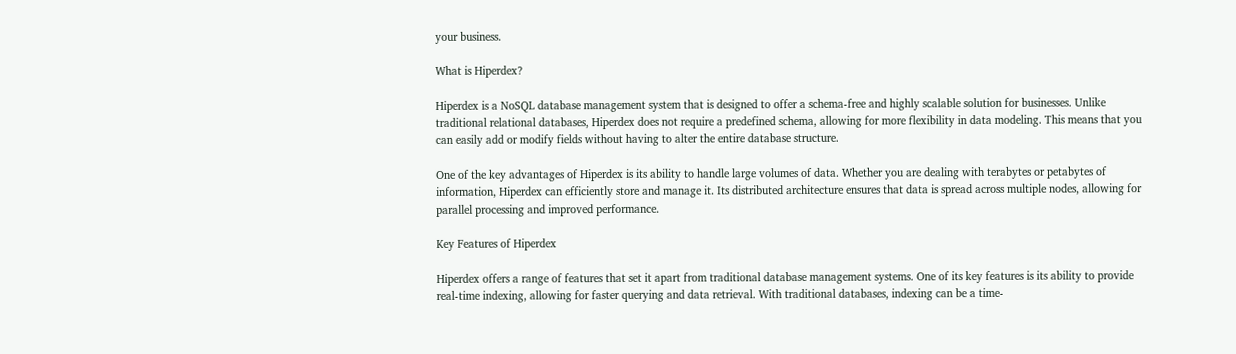your business.

What is Hiperdex?

Hiperdex is a NoSQL database management system that is designed to offer a schema-free and highly scalable solution for businesses. Unlike traditional relational databases, Hiperdex does not require a predefined schema, allowing for more flexibility in data modeling. This means that you can easily add or modify fields without having to alter the entire database structure.

One of the key advantages of Hiperdex is its ability to handle large volumes of data. Whether you are dealing with terabytes or petabytes of information, Hiperdex can efficiently store and manage it. Its distributed architecture ensures that data is spread across multiple nodes, allowing for parallel processing and improved performance.

Key Features of Hiperdex

Hiperdex offers a range of features that set it apart from traditional database management systems. One of its key features is its ability to provide real-time indexing, allowing for faster querying and data retrieval. With traditional databases, indexing can be a time-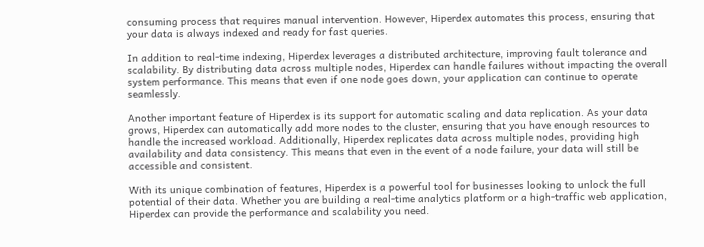consuming process that requires manual intervention. However, Hiperdex automates this process, ensuring that your data is always indexed and ready for fast queries.

In addition to real-time indexing, Hiperdex leverages a distributed architecture, improving fault tolerance and scalability. By distributing data across multiple nodes, Hiperdex can handle failures without impacting the overall system performance. This means that even if one node goes down, your application can continue to operate seamlessly.

Another important feature of Hiperdex is its support for automatic scaling and data replication. As your data grows, Hiperdex can automatically add more nodes to the cluster, ensuring that you have enough resources to handle the increased workload. Additionally, Hiperdex replicates data across multiple nodes, providing high availability and data consistency. This means that even in the event of a node failure, your data will still be accessible and consistent.

With its unique combination of features, Hiperdex is a powerful tool for businesses looking to unlock the full potential of their data. Whether you are building a real-time analytics platform or a high-traffic web application, Hiperdex can provide the performance and scalability you need.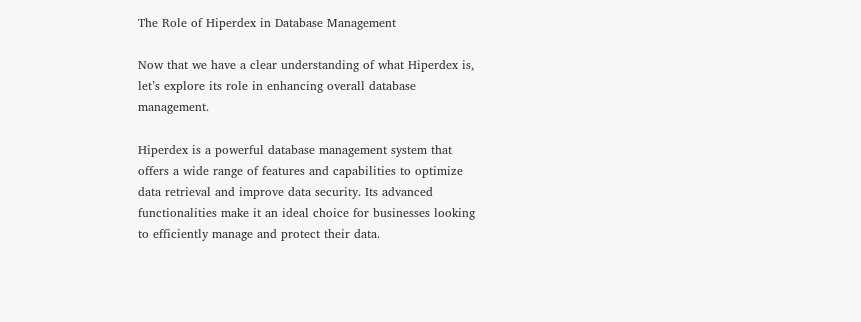The Role of Hiperdex in Database Management

Now that we have a clear understanding of what Hiperdex is, let’s explore its role in enhancing overall database management.

Hiperdex is a powerful database management system that offers a wide range of features and capabilities to optimize data retrieval and improve data security. Its advanced functionalities make it an ideal choice for businesses looking to efficiently manage and protect their data.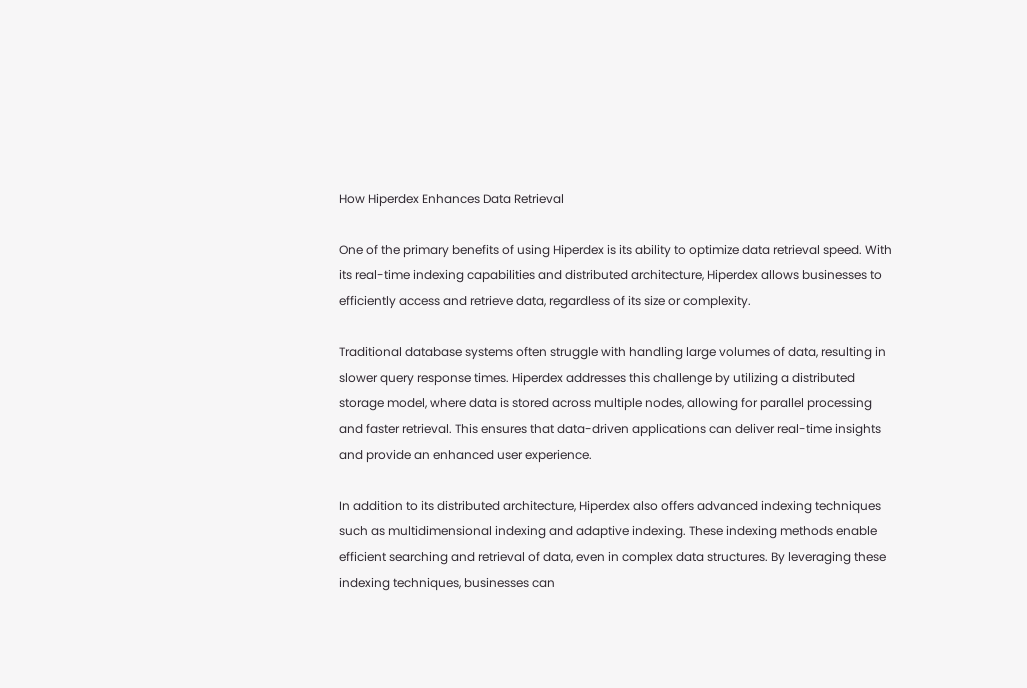How Hiperdex Enhances Data Retrieval

One of the primary benefits of using Hiperdex is its ability to optimize data retrieval speed. With its real-time indexing capabilities and distributed architecture, Hiperdex allows businesses to efficiently access and retrieve data, regardless of its size or complexity.

Traditional database systems often struggle with handling large volumes of data, resulting in slower query response times. Hiperdex addresses this challenge by utilizing a distributed storage model, where data is stored across multiple nodes, allowing for parallel processing and faster retrieval. This ensures that data-driven applications can deliver real-time insights and provide an enhanced user experience.

In addition to its distributed architecture, Hiperdex also offers advanced indexing techniques such as multidimensional indexing and adaptive indexing. These indexing methods enable efficient searching and retrieval of data, even in complex data structures. By leveraging these indexing techniques, businesses can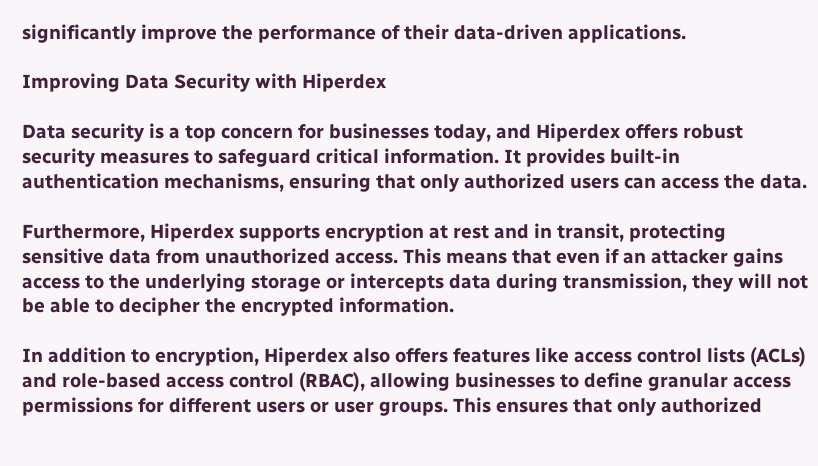significantly improve the performance of their data-driven applications.

Improving Data Security with Hiperdex

Data security is a top concern for businesses today, and Hiperdex offers robust security measures to safeguard critical information. It provides built-in authentication mechanisms, ensuring that only authorized users can access the data.

Furthermore, Hiperdex supports encryption at rest and in transit, protecting sensitive data from unauthorized access. This means that even if an attacker gains access to the underlying storage or intercepts data during transmission, they will not be able to decipher the encrypted information.

In addition to encryption, Hiperdex also offers features like access control lists (ACLs) and role-based access control (RBAC), allowing businesses to define granular access permissions for different users or user groups. This ensures that only authorized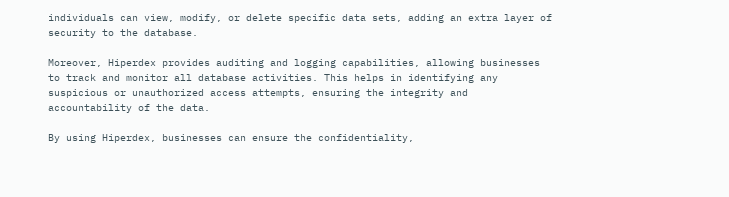individuals can view, modify, or delete specific data sets, adding an extra layer of security to the database.

Moreover, Hiperdex provides auditing and logging capabilities, allowing businesses to track and monitor all database activities. This helps in identifying any suspicious or unauthorized access attempts, ensuring the integrity and accountability of the data.

By using Hiperdex, businesses can ensure the confidentiality,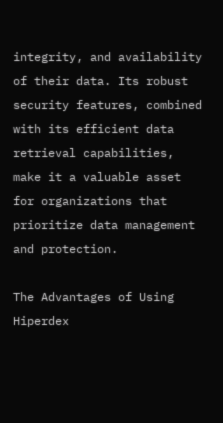integrity, and availability of their data. Its robust security features, combined with its efficient data retrieval capabilities, make it a valuable asset for organizations that prioritize data management and protection.

The Advantages of Using Hiperdex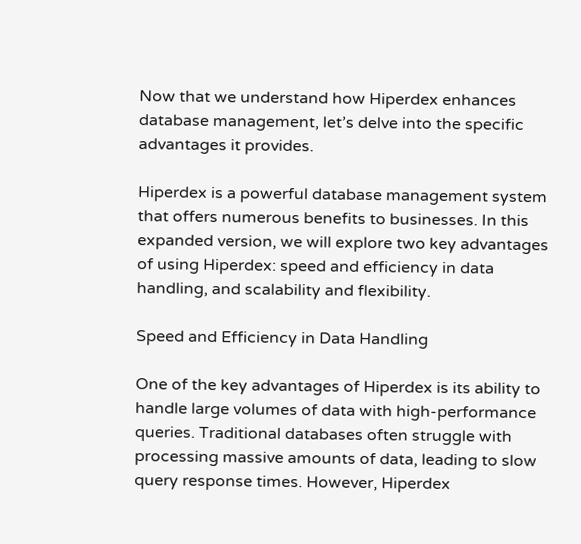Now that we understand how Hiperdex enhances database management, let’s delve into the specific advantages it provides.

Hiperdex is a powerful database management system that offers numerous benefits to businesses. In this expanded version, we will explore two key advantages of using Hiperdex: speed and efficiency in data handling, and scalability and flexibility.

Speed and Efficiency in Data Handling

One of the key advantages of Hiperdex is its ability to handle large volumes of data with high-performance queries. Traditional databases often struggle with processing massive amounts of data, leading to slow query response times. However, Hiperdex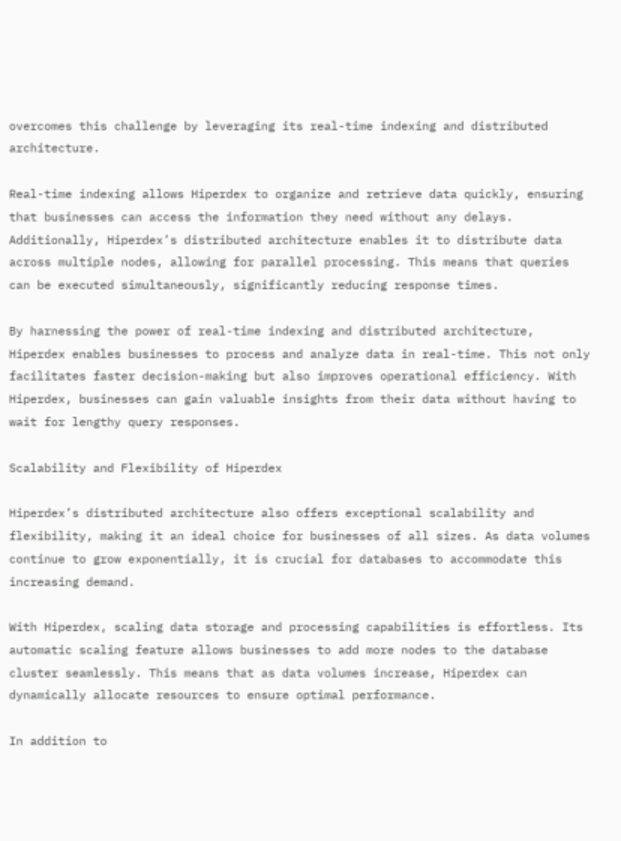overcomes this challenge by leveraging its real-time indexing and distributed architecture.

Real-time indexing allows Hiperdex to organize and retrieve data quickly, ensuring that businesses can access the information they need without any delays. Additionally, Hiperdex’s distributed architecture enables it to distribute data across multiple nodes, allowing for parallel processing. This means that queries can be executed simultaneously, significantly reducing response times.

By harnessing the power of real-time indexing and distributed architecture, Hiperdex enables businesses to process and analyze data in real-time. This not only facilitates faster decision-making but also improves operational efficiency. With Hiperdex, businesses can gain valuable insights from their data without having to wait for lengthy query responses.

Scalability and Flexibility of Hiperdex

Hiperdex’s distributed architecture also offers exceptional scalability and flexibility, making it an ideal choice for businesses of all sizes. As data volumes continue to grow exponentially, it is crucial for databases to accommodate this increasing demand.

With Hiperdex, scaling data storage and processing capabilities is effortless. Its automatic scaling feature allows businesses to add more nodes to the database cluster seamlessly. This means that as data volumes increase, Hiperdex can dynamically allocate resources to ensure optimal performance.

In addition to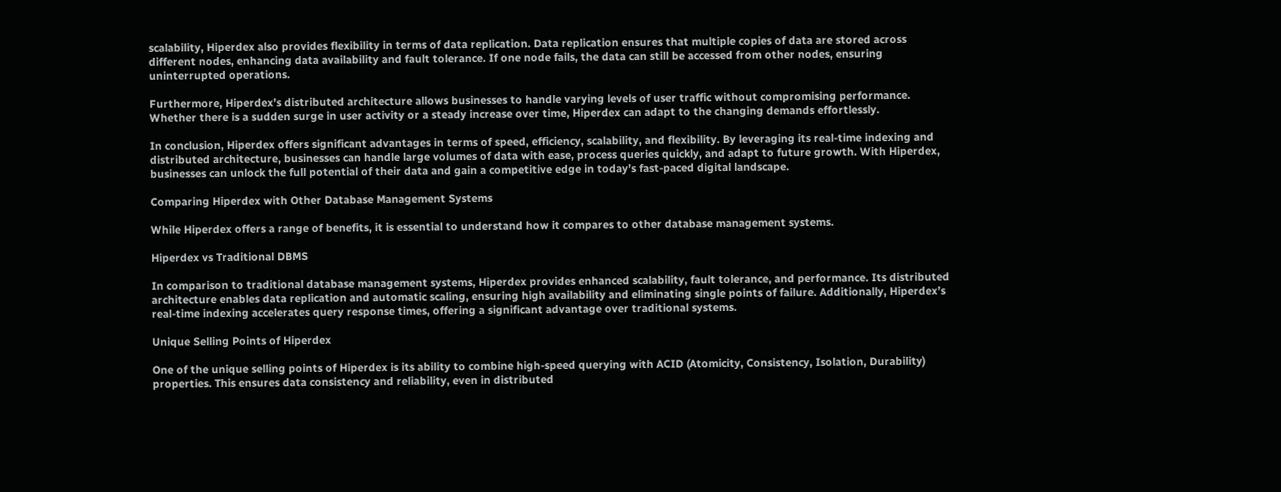scalability, Hiperdex also provides flexibility in terms of data replication. Data replication ensures that multiple copies of data are stored across different nodes, enhancing data availability and fault tolerance. If one node fails, the data can still be accessed from other nodes, ensuring uninterrupted operations.

Furthermore, Hiperdex’s distributed architecture allows businesses to handle varying levels of user traffic without compromising performance. Whether there is a sudden surge in user activity or a steady increase over time, Hiperdex can adapt to the changing demands effortlessly.

In conclusion, Hiperdex offers significant advantages in terms of speed, efficiency, scalability, and flexibility. By leveraging its real-time indexing and distributed architecture, businesses can handle large volumes of data with ease, process queries quickly, and adapt to future growth. With Hiperdex, businesses can unlock the full potential of their data and gain a competitive edge in today’s fast-paced digital landscape.

Comparing Hiperdex with Other Database Management Systems

While Hiperdex offers a range of benefits, it is essential to understand how it compares to other database management systems.

Hiperdex vs Traditional DBMS

In comparison to traditional database management systems, Hiperdex provides enhanced scalability, fault tolerance, and performance. Its distributed architecture enables data replication and automatic scaling, ensuring high availability and eliminating single points of failure. Additionally, Hiperdex’s real-time indexing accelerates query response times, offering a significant advantage over traditional systems.

Unique Selling Points of Hiperdex

One of the unique selling points of Hiperdex is its ability to combine high-speed querying with ACID (Atomicity, Consistency, Isolation, Durability) properties. This ensures data consistency and reliability, even in distributed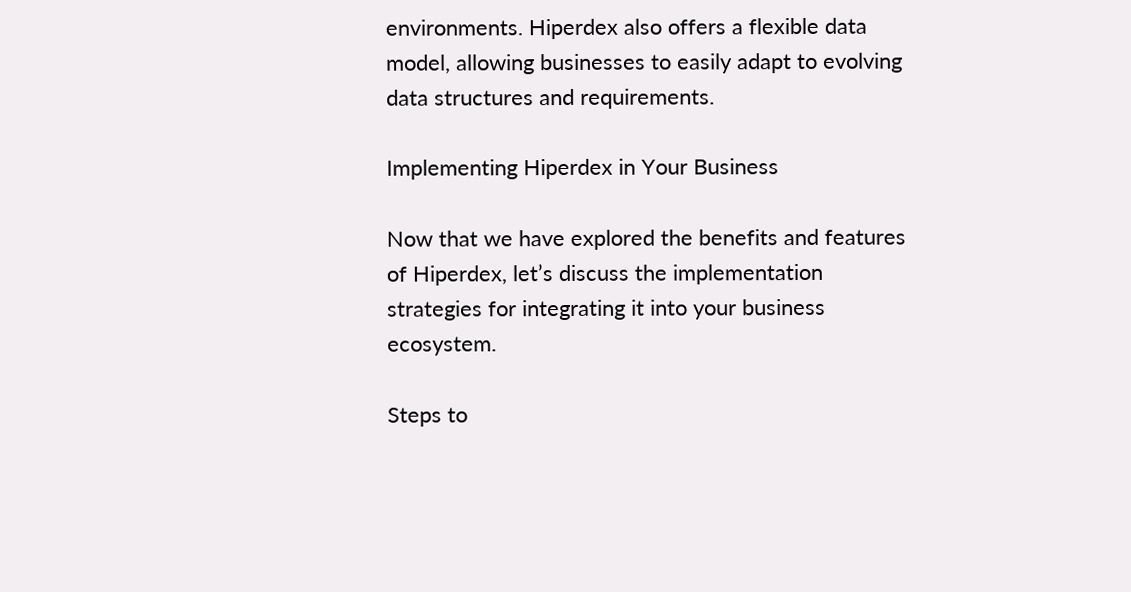environments. Hiperdex also offers a flexible data model, allowing businesses to easily adapt to evolving data structures and requirements.

Implementing Hiperdex in Your Business

Now that we have explored the benefits and features of Hiperdex, let’s discuss the implementation strategies for integrating it into your business ecosystem.

Steps to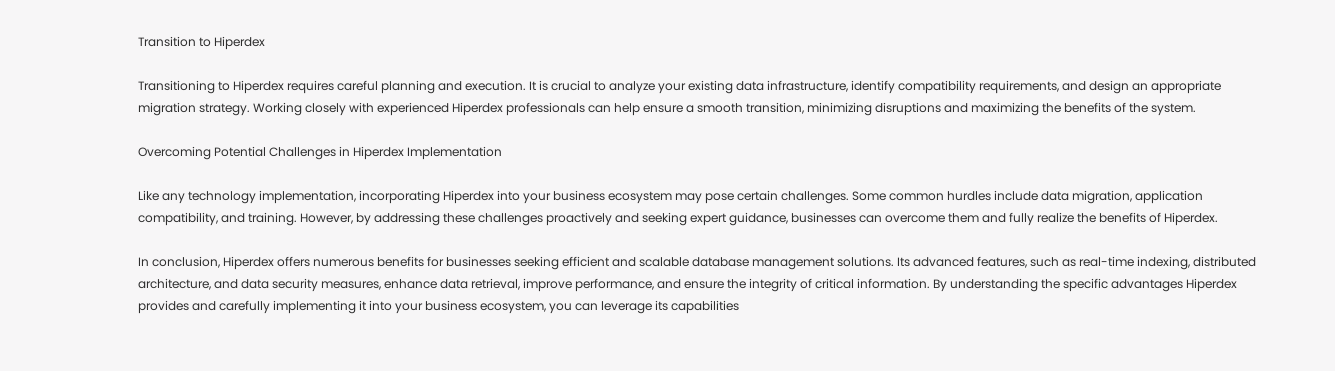Transition to Hiperdex

Transitioning to Hiperdex requires careful planning and execution. It is crucial to analyze your existing data infrastructure, identify compatibility requirements, and design an appropriate migration strategy. Working closely with experienced Hiperdex professionals can help ensure a smooth transition, minimizing disruptions and maximizing the benefits of the system.

Overcoming Potential Challenges in Hiperdex Implementation

Like any technology implementation, incorporating Hiperdex into your business ecosystem may pose certain challenges. Some common hurdles include data migration, application compatibility, and training. However, by addressing these challenges proactively and seeking expert guidance, businesses can overcome them and fully realize the benefits of Hiperdex.

In conclusion, Hiperdex offers numerous benefits for businesses seeking efficient and scalable database management solutions. Its advanced features, such as real-time indexing, distributed architecture, and data security measures, enhance data retrieval, improve performance, and ensure the integrity of critical information. By understanding the specific advantages Hiperdex provides and carefully implementing it into your business ecosystem, you can leverage its capabilities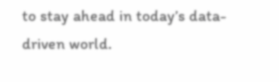to stay ahead in today’s data-driven world.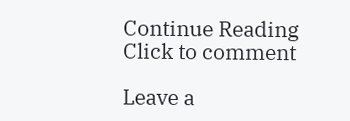Continue Reading
Click to comment

Leave a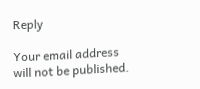Reply

Your email address will not be published.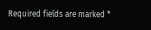Required fields are marked *